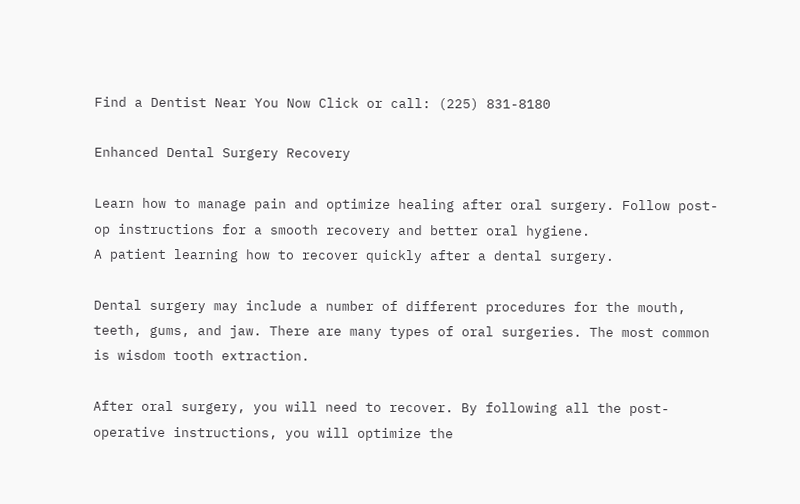Find a Dentist Near You Now Click or call: (225) 831-8180

Enhanced Dental Surgery Recovery

Learn how to manage pain and optimize healing after oral surgery. Follow post-op instructions for a smooth recovery and better oral hygiene.
A patient learning how to recover quickly after a dental surgery.

Dental surgery may include a number of different procedures for the mouth, teeth, gums, and jaw. There are many types of oral surgeries. The most common is wisdom tooth extraction.

After oral surgery, you will need to recover. By following all the post-operative instructions, you will optimize the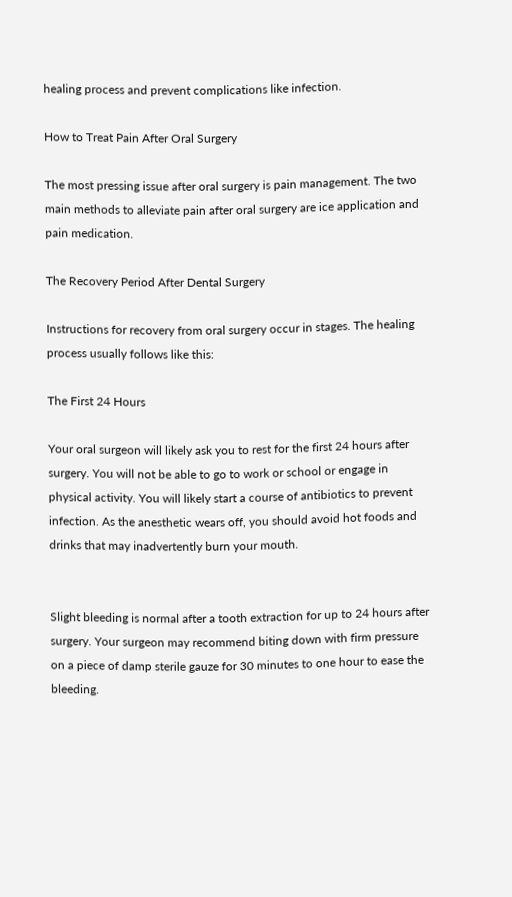healing process and prevent complications like infection.

How to Treat Pain After Oral Surgery

The most pressing issue after oral surgery is pain management. The two main methods to alleviate pain after oral surgery are ice application and pain medication.

The Recovery Period After Dental Surgery

Instructions for recovery from oral surgery occur in stages. The healing process usually follows like this:

The First 24 Hours

Your oral surgeon will likely ask you to rest for the first 24 hours after surgery. You will not be able to go to work or school or engage in physical activity. You will likely start a course of antibiotics to prevent infection. As the anesthetic wears off, you should avoid hot foods and drinks that may inadvertently burn your mouth.


Slight bleeding is normal after a tooth extraction for up to 24 hours after surgery. Your surgeon may recommend biting down with firm pressure on a piece of damp sterile gauze for 30 minutes to one hour to ease the bleeding.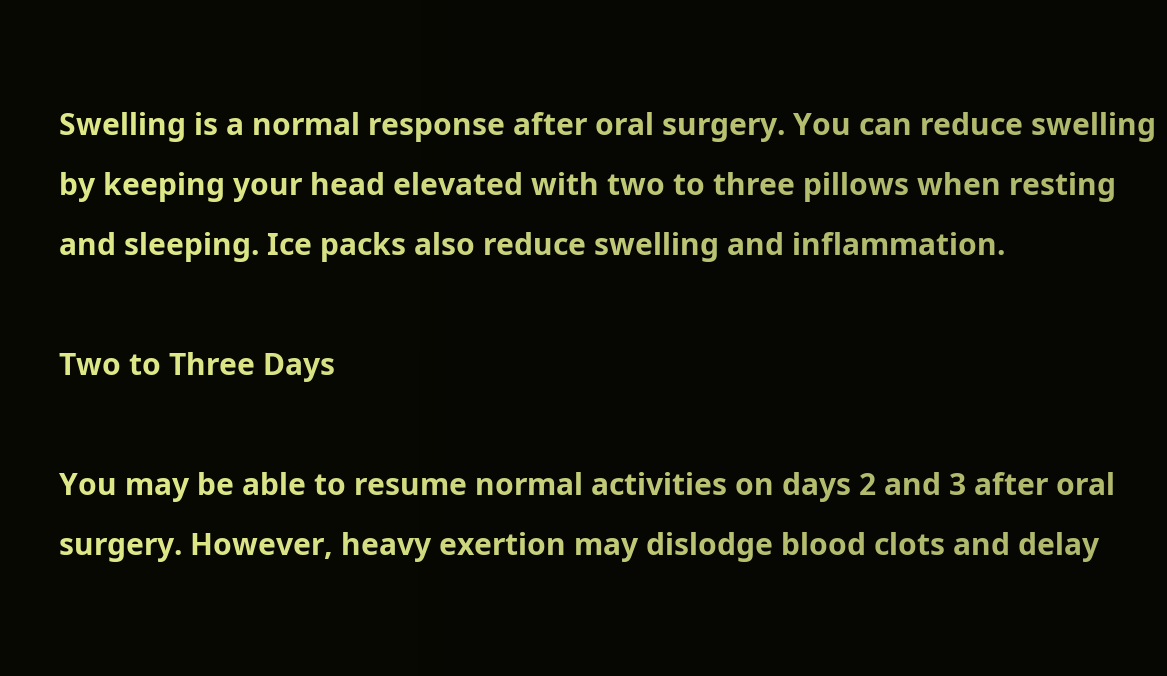Swelling is a normal response after oral surgery. You can reduce swelling by keeping your head elevated with two to three pillows when resting and sleeping. Ice packs also reduce swelling and inflammation.

Two to Three Days

You may be able to resume normal activities on days 2 and 3 after oral surgery. However, heavy exertion may dislodge blood clots and delay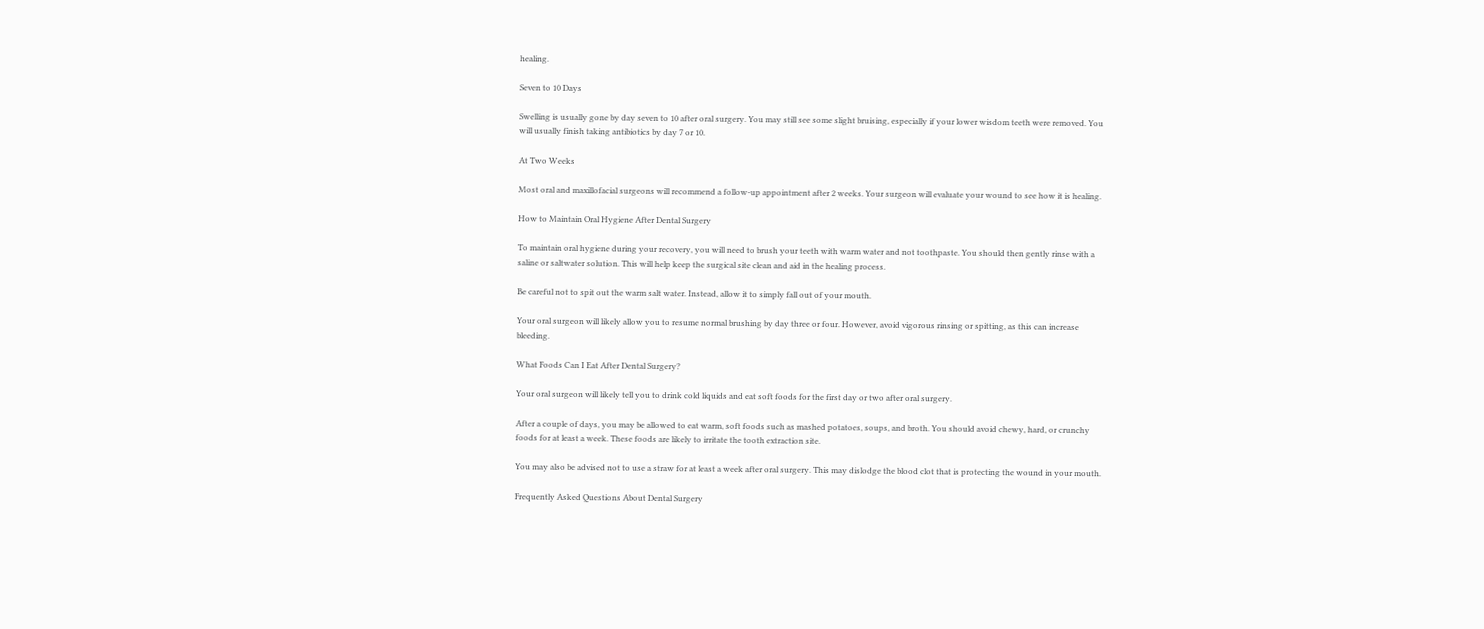healing.

Seven to 10 Days

Swelling is usually gone by day seven to 10 after oral surgery. You may still see some slight bruising, especially if your lower wisdom teeth were removed. You will usually finish taking antibiotics by day 7 or 10.

At Two Weeks

Most oral and maxillofacial surgeons will recommend a follow-up appointment after 2 weeks. Your surgeon will evaluate your wound to see how it is healing.

How to Maintain Oral Hygiene After Dental Surgery

To maintain oral hygiene during your recovery, you will need to brush your teeth with warm water and not toothpaste. You should then gently rinse with a saline or saltwater solution. This will help keep the surgical site clean and aid in the healing process.

Be careful not to spit out the warm salt water. Instead, allow it to simply fall out of your mouth.

Your oral surgeon will likely allow you to resume normal brushing by day three or four. However, avoid vigorous rinsing or spitting, as this can increase bleeding.

What Foods Can I Eat After Dental Surgery?

Your oral surgeon will likely tell you to drink cold liquids and eat soft foods for the first day or two after oral surgery.

After a couple of days, you may be allowed to eat warm, soft foods such as mashed potatoes, soups, and broth. You should avoid chewy, hard, or crunchy foods for at least a week. These foods are likely to irritate the tooth extraction site.

You may also be advised not to use a straw for at least a week after oral surgery. This may dislodge the blood clot that is protecting the wound in your mouth.

Frequently Asked Questions About Dental Surgery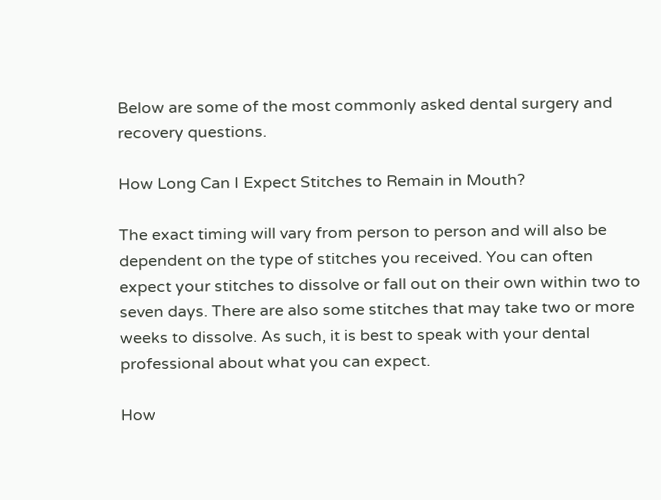Below are some of the most commonly asked dental surgery and recovery questions.

How Long Can I Expect Stitches to Remain in Mouth?

The exact timing will vary from person to person and will also be dependent on the type of stitches you received. You can often expect your stitches to dissolve or fall out on their own within two to seven days. There are also some stitches that may take two or more weeks to dissolve. As such, it is best to speak with your dental professional about what you can expect.

How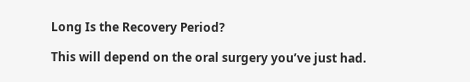Long Is the Recovery Period?

This will depend on the oral surgery you’ve just had.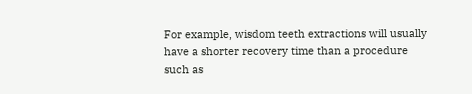For example, wisdom teeth extractions will usually have a shorter recovery time than a procedure such as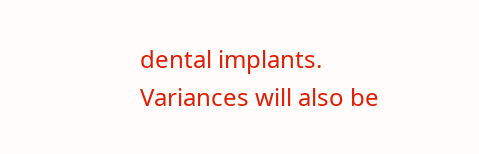dental implants. Variances will also be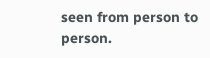seen from person to person.